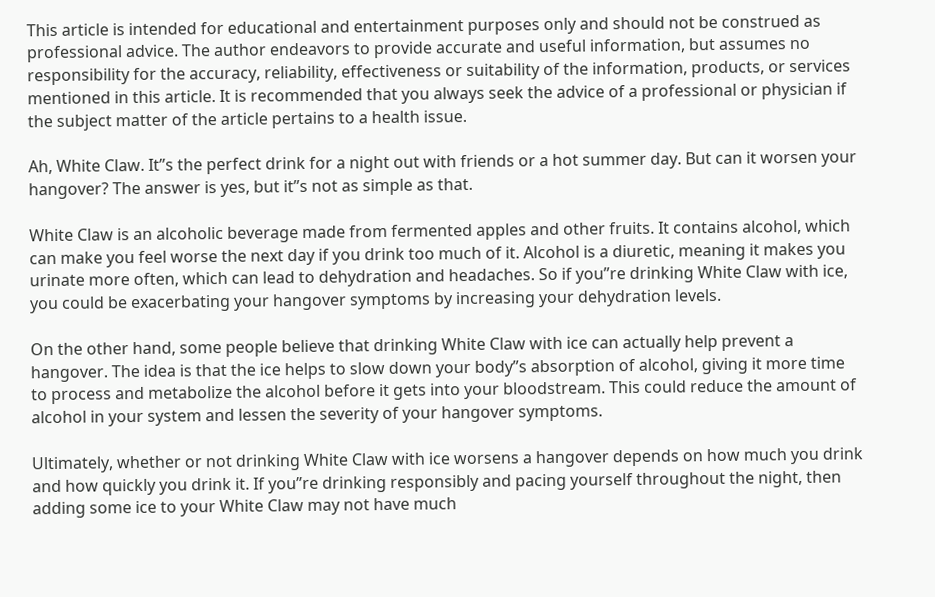This article is intended for educational and entertainment purposes only and should not be construed as professional advice. The author endeavors to provide accurate and useful information, but assumes no responsibility for the accuracy, reliability, effectiveness or suitability of the information, products, or services mentioned in this article. It is recommended that you always seek the advice of a professional or physician if the subject matter of the article pertains to a health issue.

Ah, White Claw. It”s the perfect drink for a night out with friends or a hot summer day. But can it worsen your hangover? The answer is yes, but it”s not as simple as that.

White Claw is an alcoholic beverage made from fermented apples and other fruits. It contains alcohol, which can make you feel worse the next day if you drink too much of it. Alcohol is a diuretic, meaning it makes you urinate more often, which can lead to dehydration and headaches. So if you”re drinking White Claw with ice, you could be exacerbating your hangover symptoms by increasing your dehydration levels.

On the other hand, some people believe that drinking White Claw with ice can actually help prevent a hangover. The idea is that the ice helps to slow down your body”s absorption of alcohol, giving it more time to process and metabolize the alcohol before it gets into your bloodstream. This could reduce the amount of alcohol in your system and lessen the severity of your hangover symptoms.

Ultimately, whether or not drinking White Claw with ice worsens a hangover depends on how much you drink and how quickly you drink it. If you”re drinking responsibly and pacing yourself throughout the night, then adding some ice to your White Claw may not have much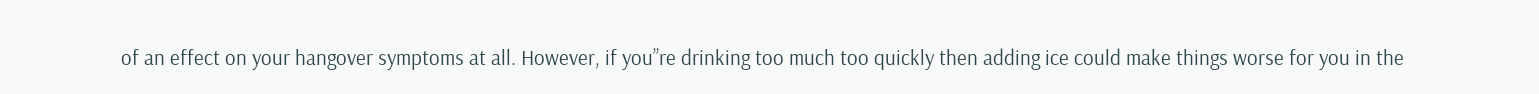of an effect on your hangover symptoms at all. However, if you”re drinking too much too quickly then adding ice could make things worse for you in the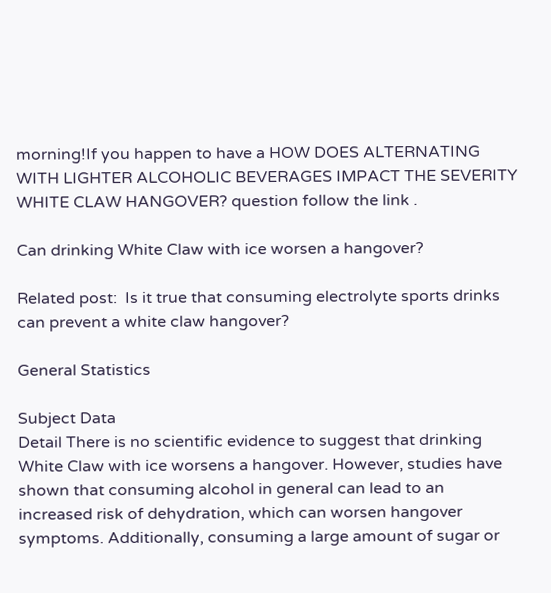morning!If you happen to have a HOW DOES ALTERNATING WITH LIGHTER ALCOHOLIC BEVERAGES IMPACT THE SEVERITY WHITE CLAW HANGOVER? question follow the link .

Can drinking White Claw with ice worsen a hangover?

Related post:  Is it true that consuming electrolyte sports drinks can prevent a white claw hangover?

General Statistics

Subject Data
Detail There is no scientific evidence to suggest that drinking White Claw with ice worsens a hangover. However, studies have shown that consuming alcohol in general can lead to an increased risk of dehydration, which can worsen hangover symptoms. Additionally, consuming a large amount of sugar or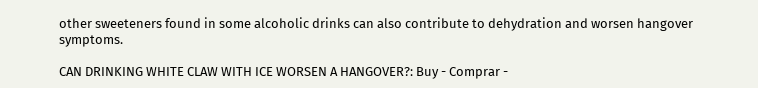other sweeteners found in some alcoholic drinks can also contribute to dehydration and worsen hangover symptoms.

CAN DRINKING WHITE CLAW WITH ICE WORSEN A HANGOVER?: Buy - Comprar -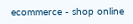ecommerce - shop online